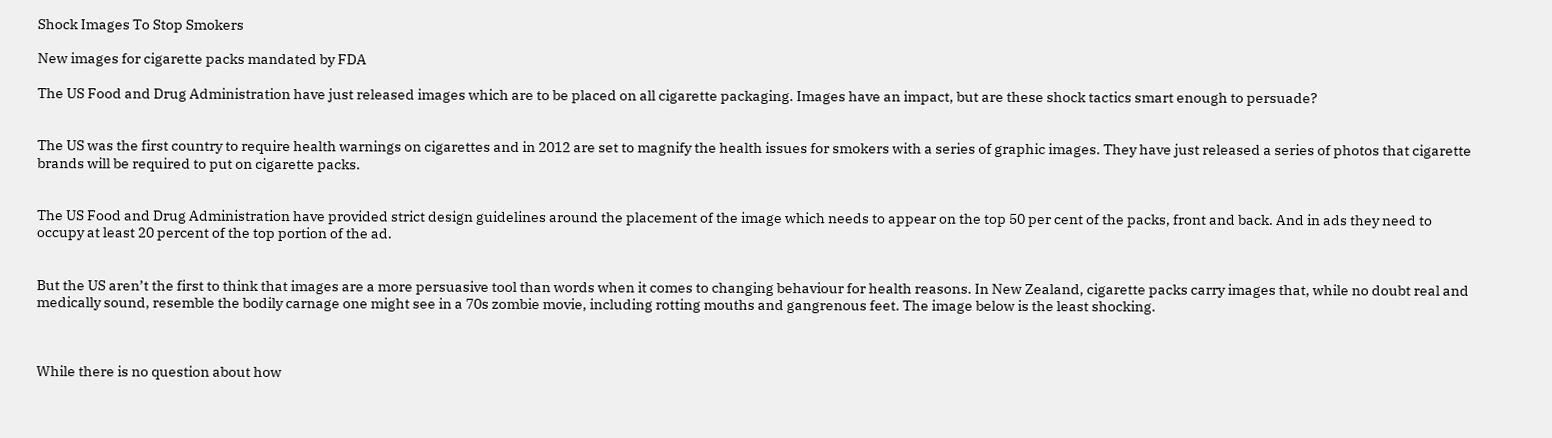Shock Images To Stop Smokers

New images for cigarette packs mandated by FDA

The US Food and Drug Administration have just released images which are to be placed on all cigarette packaging. Images have an impact, but are these shock tactics smart enough to persuade?


The US was the first country to require health warnings on cigarettes and in 2012 are set to magnify the health issues for smokers with a series of graphic images. They have just released a series of photos that cigarette brands will be required to put on cigarette packs.


The US Food and Drug Administration have provided strict design guidelines around the placement of the image which needs to appear on the top 50 per cent of the packs, front and back. And in ads they need to occupy at least 20 percent of the top portion of the ad.


But the US aren’t the first to think that images are a more persuasive tool than words when it comes to changing behaviour for health reasons. In New Zealand, cigarette packs carry images that, while no doubt real and medically sound, resemble the bodily carnage one might see in a 70s zombie movie, including rotting mouths and gangrenous feet. The image below is the least shocking.



While there is no question about how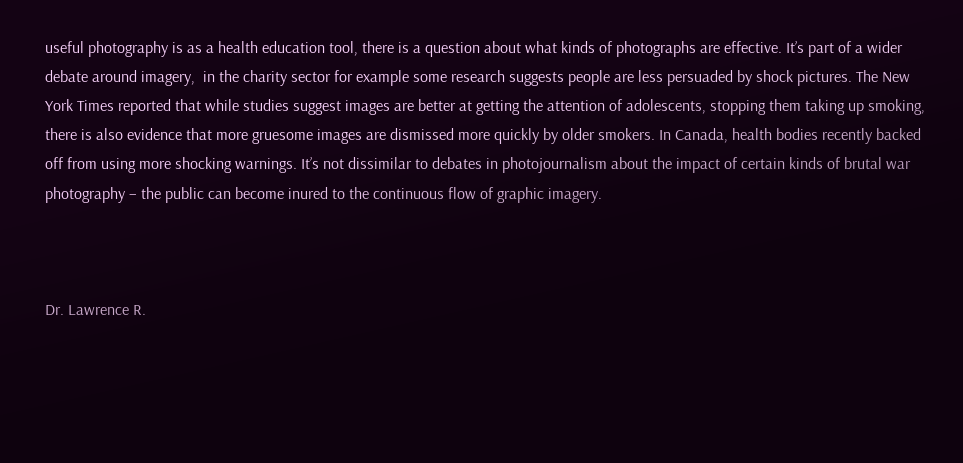useful photography is as a health education tool, there is a question about what kinds of photographs are effective. It’s part of a wider debate around imagery,  in the charity sector for example some research suggests people are less persuaded by shock pictures. The New York Times reported that while studies suggest images are better at getting the attention of adolescents, stopping them taking up smoking, there is also evidence that more gruesome images are dismissed more quickly by older smokers. In Canada, health bodies recently backed off from using more shocking warnings. It’s not dissimilar to debates in photojournalism about the impact of certain kinds of brutal war photography – the public can become inured to the continuous flow of graphic imagery.



Dr. Lawrence R.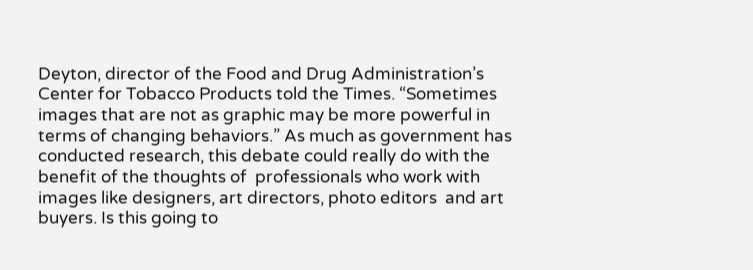Deyton, director of the Food and Drug Administration’s Center for Tobacco Products told the Times. “Sometimes images that are not as graphic may be more powerful in terms of changing behaviors.” As much as government has conducted research, this debate could really do with the benefit of the thoughts of  professionals who work with images like designers, art directors, photo editors  and art buyers. Is this going to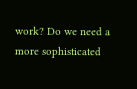work? Do we need a more sophisticated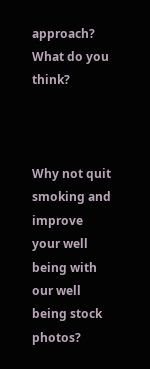approach? What do you think?



Why not quit smoking and improve your well being with our well being stock photos?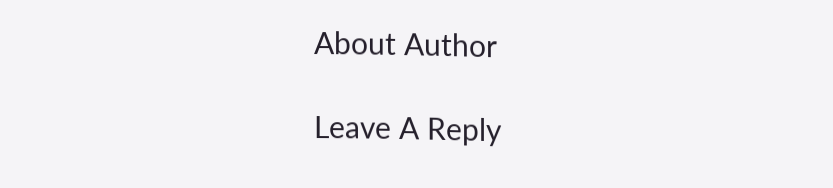About Author

Leave A Reply